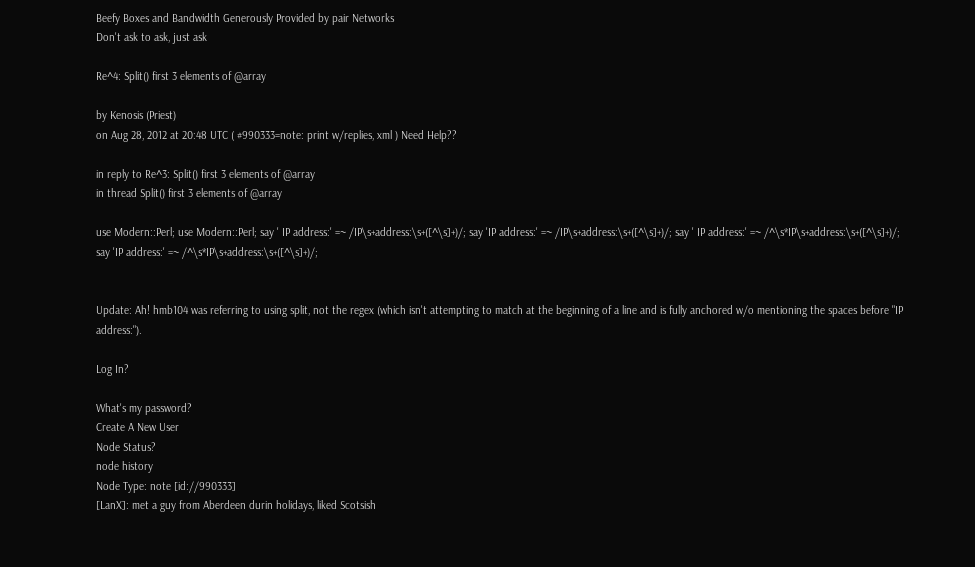Beefy Boxes and Bandwidth Generously Provided by pair Networks
Don't ask to ask, just ask

Re^4: Split() first 3 elements of @array

by Kenosis (Priest)
on Aug 28, 2012 at 20:48 UTC ( #990333=note: print w/replies, xml ) Need Help??

in reply to Re^3: Split() first 3 elements of @array
in thread Split() first 3 elements of @array

use Modern::Perl; use Modern::Perl; say ' IP address:' =~ /IP\s+address:\s+([^\s]+)/; say 'IP address:' =~ /IP\s+address:\s+([^\s]+)/; say ' IP address:' =~ /^\s*IP\s+address:\s+([^\s]+)/; say 'IP address:' =~ /^\s*IP\s+address:\s+([^\s]+)/;


Update: Ah! hmb104 was referring to using split, not the regex (which isn't attempting to match at the beginning of a line and is fully anchored w/o mentioning the spaces before "IP address:").

Log In?

What's my password?
Create A New User
Node Status?
node history
Node Type: note [id://990333]
[LanX]: met a guy from Aberdeen durin holidays, liked Scotsish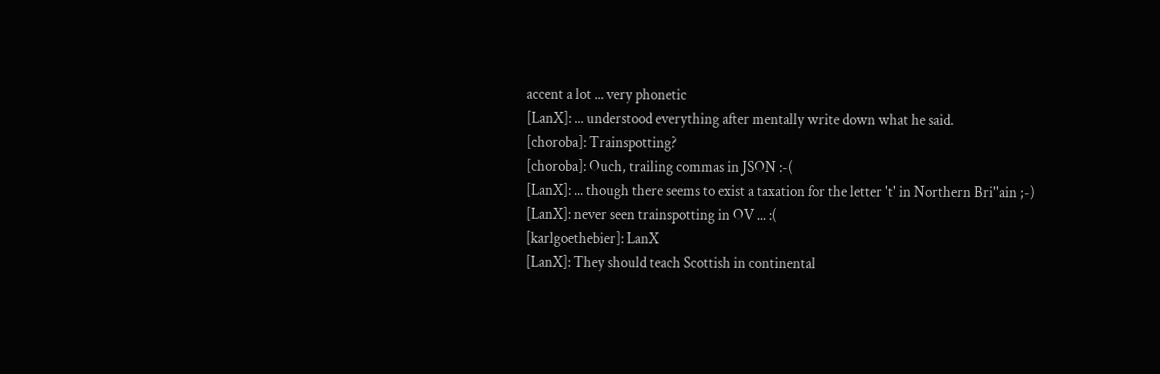accent a lot ... very phonetic
[LanX]: ... understood everything after mentally write down what he said.
[choroba]: Trainspotting?
[choroba]: Ouch, trailing commas in JSON :-(
[LanX]: ... though there seems to exist a taxation for the letter 't' in Northern Bri''ain ;-)
[LanX]: never seen trainspotting in OV ... :(
[karlgoethebier]: LanX
[LanX]: They should teach Scottish in continental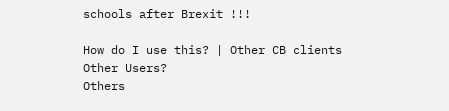schools after Brexit !!!

How do I use this? | Other CB clients
Other Users?
Others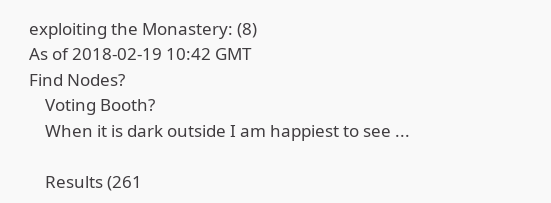exploiting the Monastery: (8)
As of 2018-02-19 10:42 GMT
Find Nodes?
    Voting Booth?
    When it is dark outside I am happiest to see ...

    Results (261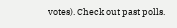votes). Check out past polls.